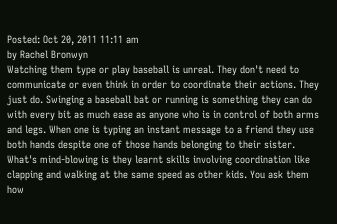Posted: Oct 20, 2011 11:11 am
by Rachel Bronwyn
Watching them type or play baseball is unreal. They don't need to communicate or even think in order to coordinate their actions. They just do. Swinging a baseball bat or running is something they can do with every bit as much ease as anyone who is in control of both arms and legs. When one is typing an instant message to a friend they use both hands despite one of those hands belonging to their sister. What's mind-blowing is they learnt skills involving coordination like clapping and walking at the same speed as other kids. You ask them how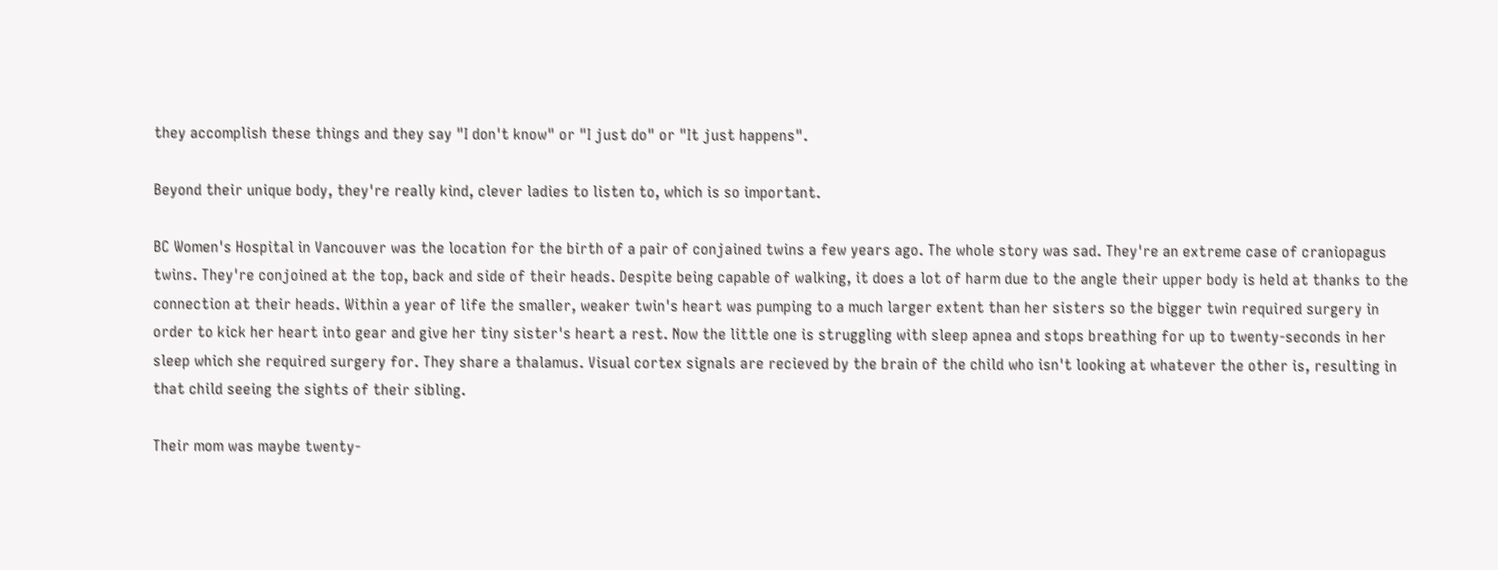they accomplish these things and they say "I don't know" or "I just do" or "It just happens".

Beyond their unique body, they're really kind, clever ladies to listen to, which is so important.

BC Women's Hospital in Vancouver was the location for the birth of a pair of conjained twins a few years ago. The whole story was sad. They're an extreme case of craniopagus twins. They're conjoined at the top, back and side of their heads. Despite being capable of walking, it does a lot of harm due to the angle their upper body is held at thanks to the connection at their heads. Within a year of life the smaller, weaker twin's heart was pumping to a much larger extent than her sisters so the bigger twin required surgery in order to kick her heart into gear and give her tiny sister's heart a rest. Now the little one is struggling with sleep apnea and stops breathing for up to twenty-seconds in her sleep which she required surgery for. They share a thalamus. Visual cortex signals are recieved by the brain of the child who isn't looking at whatever the other is, resulting in that child seeing the sights of their sibling.

Their mom was maybe twenty-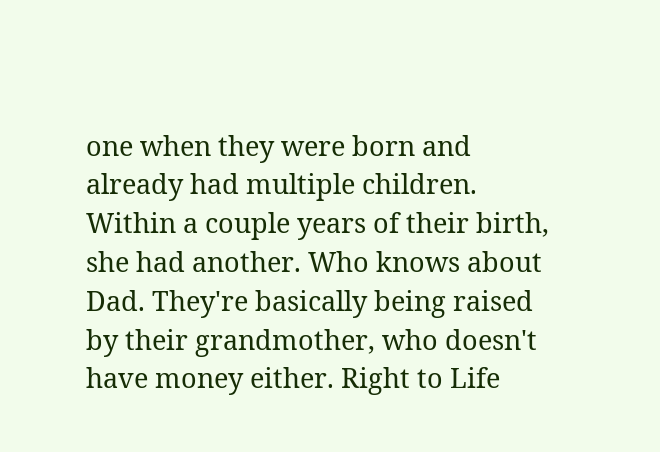one when they were born and already had multiple children. Within a couple years of their birth, she had another. Who knows about Dad. They're basically being raised by their grandmother, who doesn't have money either. Right to Life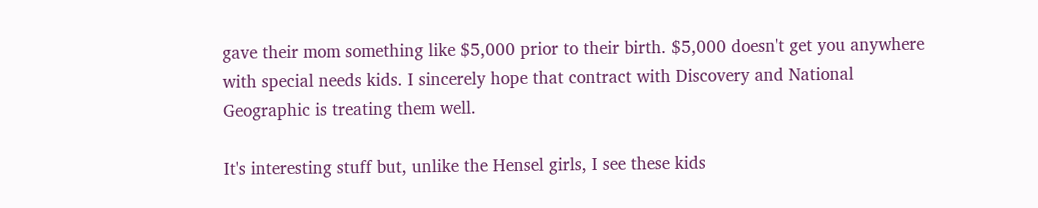gave their mom something like $5,000 prior to their birth. $5,000 doesn't get you anywhere with special needs kids. I sincerely hope that contract with Discovery and National Geographic is treating them well.

It's interesting stuff but, unlike the Hensel girls, I see these kids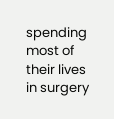spending most of their lives in surgery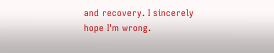and recovery. I sincerely hope I'm wrong.